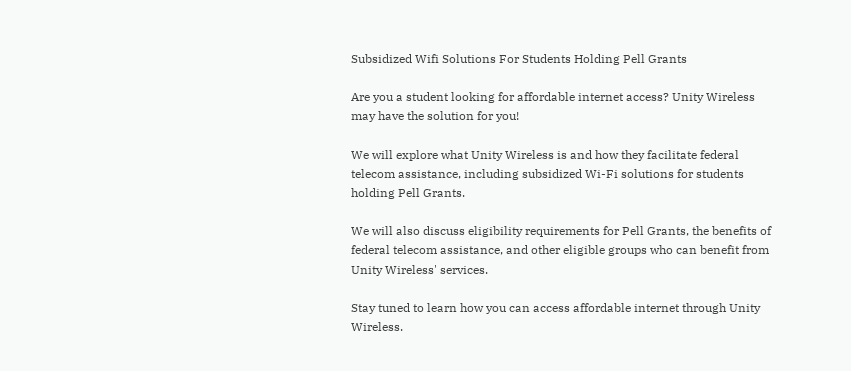Subsidized Wifi Solutions For Students Holding Pell Grants

Are you a student looking for affordable internet access? Unity Wireless may have the solution for you!

We will explore what Unity Wireless is and how they facilitate federal telecom assistance, including subsidized Wi-Fi solutions for students holding Pell Grants.

We will also discuss eligibility requirements for Pell Grants, the benefits of federal telecom assistance, and other eligible groups who can benefit from Unity Wireless' services.

Stay tuned to learn how you can access affordable internet through Unity Wireless.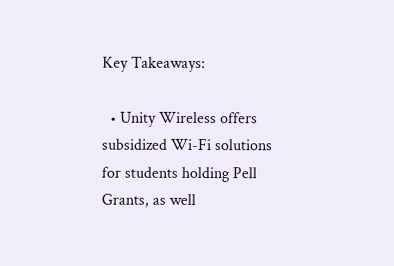Key Takeaways:

  • Unity Wireless offers subsidized Wi-Fi solutions for students holding Pell Grants, as well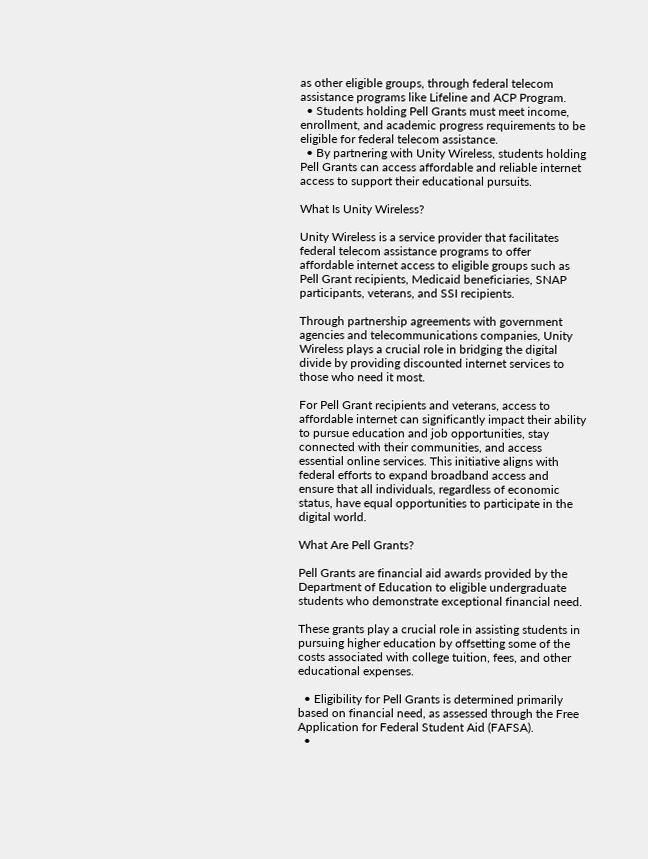as other eligible groups, through federal telecom assistance programs like Lifeline and ACP Program.
  • Students holding Pell Grants must meet income, enrollment, and academic progress requirements to be eligible for federal telecom assistance.
  • By partnering with Unity Wireless, students holding Pell Grants can access affordable and reliable internet access to support their educational pursuits.

What Is Unity Wireless?

Unity Wireless is a service provider that facilitates federal telecom assistance programs to offer affordable internet access to eligible groups such as Pell Grant recipients, Medicaid beneficiaries, SNAP participants, veterans, and SSI recipients.

Through partnership agreements with government agencies and telecommunications companies, Unity Wireless plays a crucial role in bridging the digital divide by providing discounted internet services to those who need it most.

For Pell Grant recipients and veterans, access to affordable internet can significantly impact their ability to pursue education and job opportunities, stay connected with their communities, and access essential online services. This initiative aligns with federal efforts to expand broadband access and ensure that all individuals, regardless of economic status, have equal opportunities to participate in the digital world.

What Are Pell Grants?

Pell Grants are financial aid awards provided by the Department of Education to eligible undergraduate students who demonstrate exceptional financial need.

These grants play a crucial role in assisting students in pursuing higher education by offsetting some of the costs associated with college tuition, fees, and other educational expenses.

  • Eligibility for Pell Grants is determined primarily based on financial need, as assessed through the Free Application for Federal Student Aid (FAFSA).
  •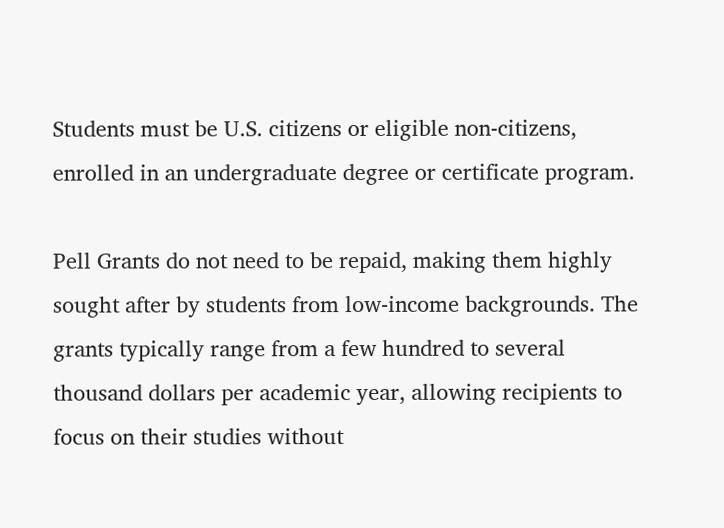Students must be U.S. citizens or eligible non-citizens, enrolled in an undergraduate degree or certificate program.

Pell Grants do not need to be repaid, making them highly sought after by students from low-income backgrounds. The grants typically range from a few hundred to several thousand dollars per academic year, allowing recipients to focus on their studies without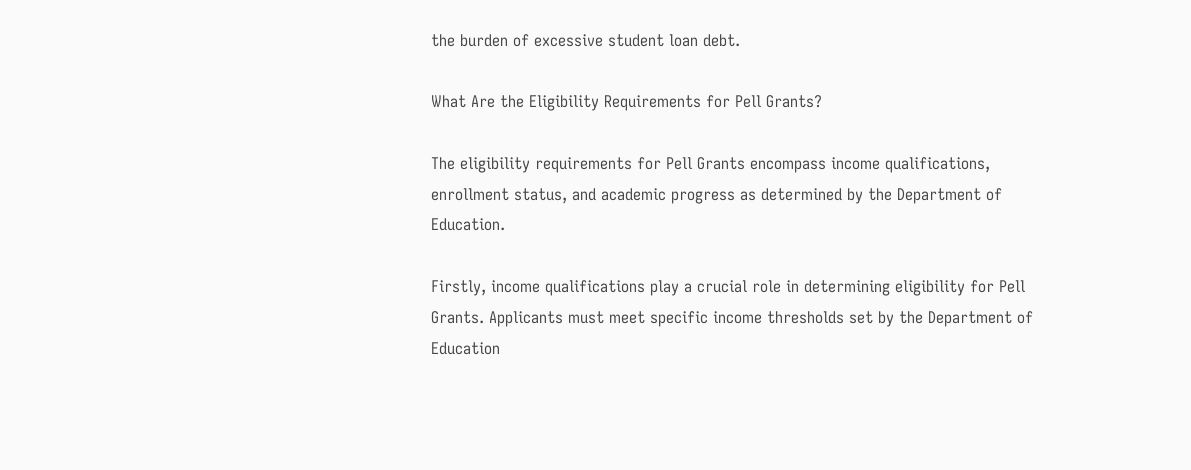the burden of excessive student loan debt.

What Are the Eligibility Requirements for Pell Grants?

The eligibility requirements for Pell Grants encompass income qualifications, enrollment status, and academic progress as determined by the Department of Education.

Firstly, income qualifications play a crucial role in determining eligibility for Pell Grants. Applicants must meet specific income thresholds set by the Department of Education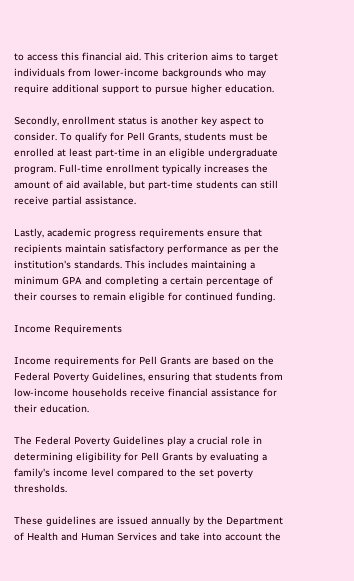to access this financial aid. This criterion aims to target individuals from lower-income backgrounds who may require additional support to pursue higher education.

Secondly, enrollment status is another key aspect to consider. To qualify for Pell Grants, students must be enrolled at least part-time in an eligible undergraduate program. Full-time enrollment typically increases the amount of aid available, but part-time students can still receive partial assistance.

Lastly, academic progress requirements ensure that recipients maintain satisfactory performance as per the institution's standards. This includes maintaining a minimum GPA and completing a certain percentage of their courses to remain eligible for continued funding.

Income Requirements

Income requirements for Pell Grants are based on the Federal Poverty Guidelines, ensuring that students from low-income households receive financial assistance for their education.

The Federal Poverty Guidelines play a crucial role in determining eligibility for Pell Grants by evaluating a family's income level compared to the set poverty thresholds.

These guidelines are issued annually by the Department of Health and Human Services and take into account the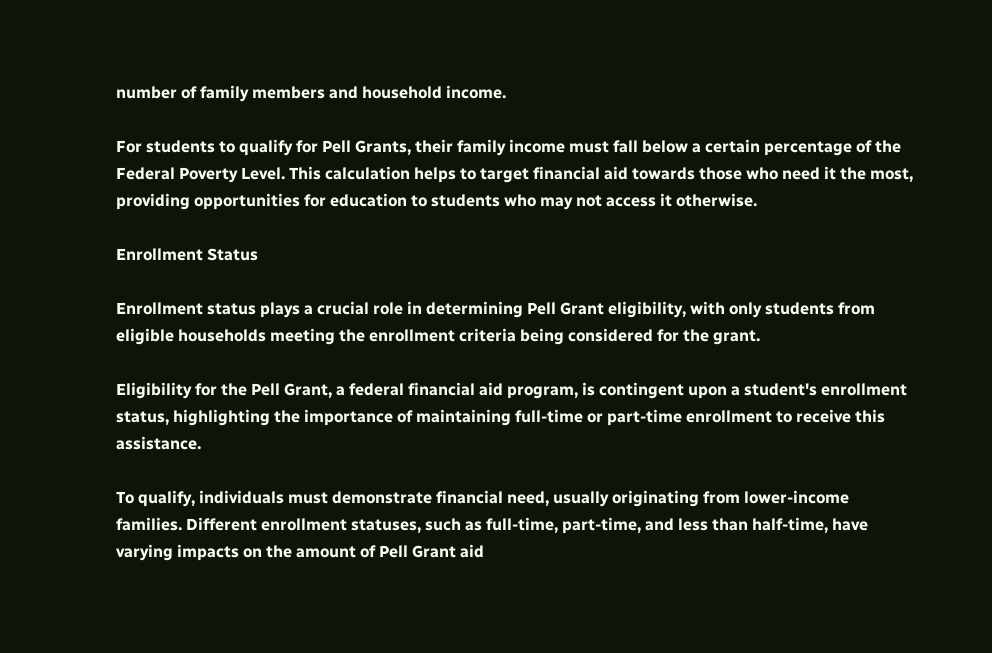number of family members and household income.

For students to qualify for Pell Grants, their family income must fall below a certain percentage of the Federal Poverty Level. This calculation helps to target financial aid towards those who need it the most, providing opportunities for education to students who may not access it otherwise.

Enrollment Status

Enrollment status plays a crucial role in determining Pell Grant eligibility, with only students from eligible households meeting the enrollment criteria being considered for the grant.

Eligibility for the Pell Grant, a federal financial aid program, is contingent upon a student's enrollment status, highlighting the importance of maintaining full-time or part-time enrollment to receive this assistance.

To qualify, individuals must demonstrate financial need, usually originating from lower-income families. Different enrollment statuses, such as full-time, part-time, and less than half-time, have varying impacts on the amount of Pell Grant aid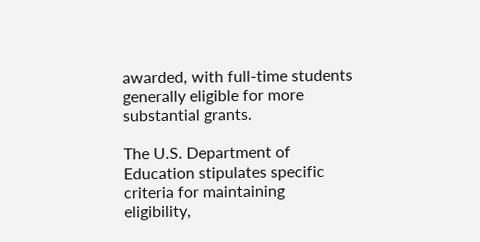awarded, with full-time students generally eligible for more substantial grants.

The U.S. Department of Education stipulates specific criteria for maintaining eligibility,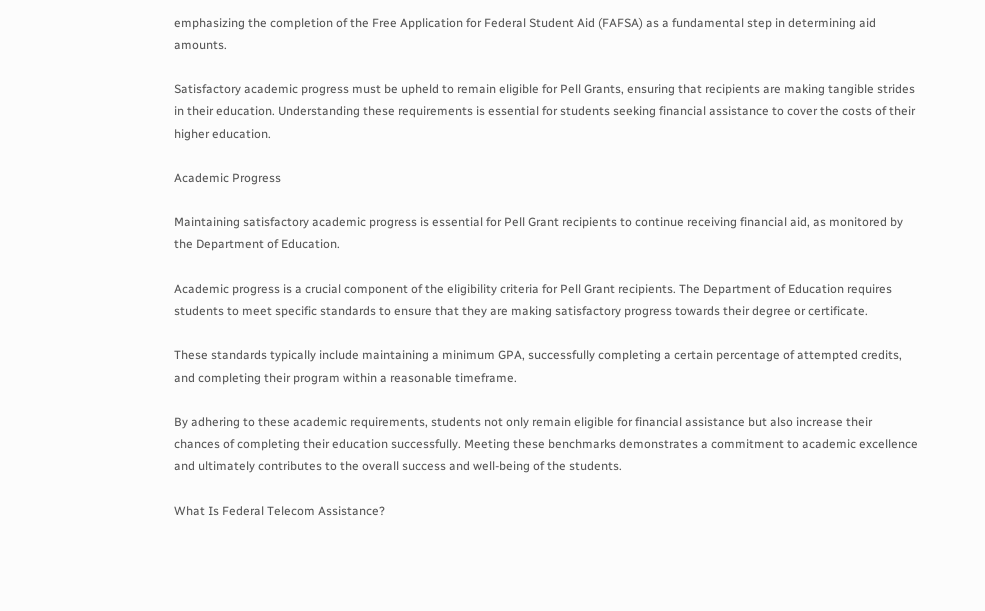emphasizing the completion of the Free Application for Federal Student Aid (FAFSA) as a fundamental step in determining aid amounts.

Satisfactory academic progress must be upheld to remain eligible for Pell Grants, ensuring that recipients are making tangible strides in their education. Understanding these requirements is essential for students seeking financial assistance to cover the costs of their higher education.

Academic Progress

Maintaining satisfactory academic progress is essential for Pell Grant recipients to continue receiving financial aid, as monitored by the Department of Education.

Academic progress is a crucial component of the eligibility criteria for Pell Grant recipients. The Department of Education requires students to meet specific standards to ensure that they are making satisfactory progress towards their degree or certificate.

These standards typically include maintaining a minimum GPA, successfully completing a certain percentage of attempted credits, and completing their program within a reasonable timeframe.

By adhering to these academic requirements, students not only remain eligible for financial assistance but also increase their chances of completing their education successfully. Meeting these benchmarks demonstrates a commitment to academic excellence and ultimately contributes to the overall success and well-being of the students.

What Is Federal Telecom Assistance?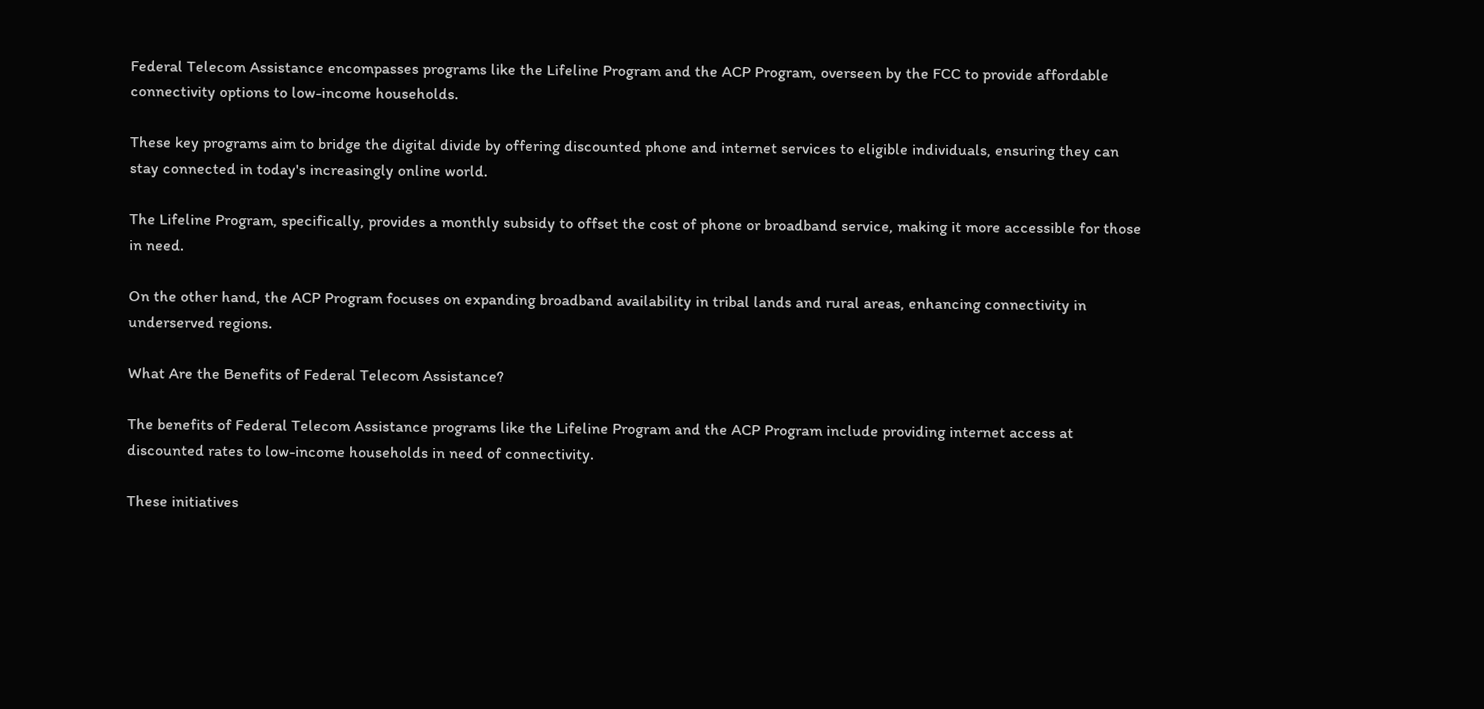Federal Telecom Assistance encompasses programs like the Lifeline Program and the ACP Program, overseen by the FCC to provide affordable connectivity options to low-income households.

These key programs aim to bridge the digital divide by offering discounted phone and internet services to eligible individuals, ensuring they can stay connected in today's increasingly online world.

The Lifeline Program, specifically, provides a monthly subsidy to offset the cost of phone or broadband service, making it more accessible for those in need.

On the other hand, the ACP Program focuses on expanding broadband availability in tribal lands and rural areas, enhancing connectivity in underserved regions.

What Are the Benefits of Federal Telecom Assistance?

The benefits of Federal Telecom Assistance programs like the Lifeline Program and the ACP Program include providing internet access at discounted rates to low-income households in need of connectivity.

These initiatives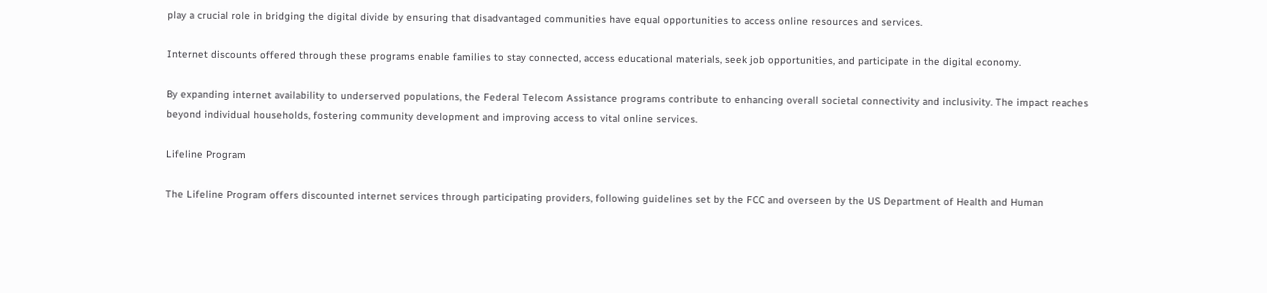play a crucial role in bridging the digital divide by ensuring that disadvantaged communities have equal opportunities to access online resources and services.

Internet discounts offered through these programs enable families to stay connected, access educational materials, seek job opportunities, and participate in the digital economy.

By expanding internet availability to underserved populations, the Federal Telecom Assistance programs contribute to enhancing overall societal connectivity and inclusivity. The impact reaches beyond individual households, fostering community development and improving access to vital online services.

Lifeline Program

The Lifeline Program offers discounted internet services through participating providers, following guidelines set by the FCC and overseen by the US Department of Health and Human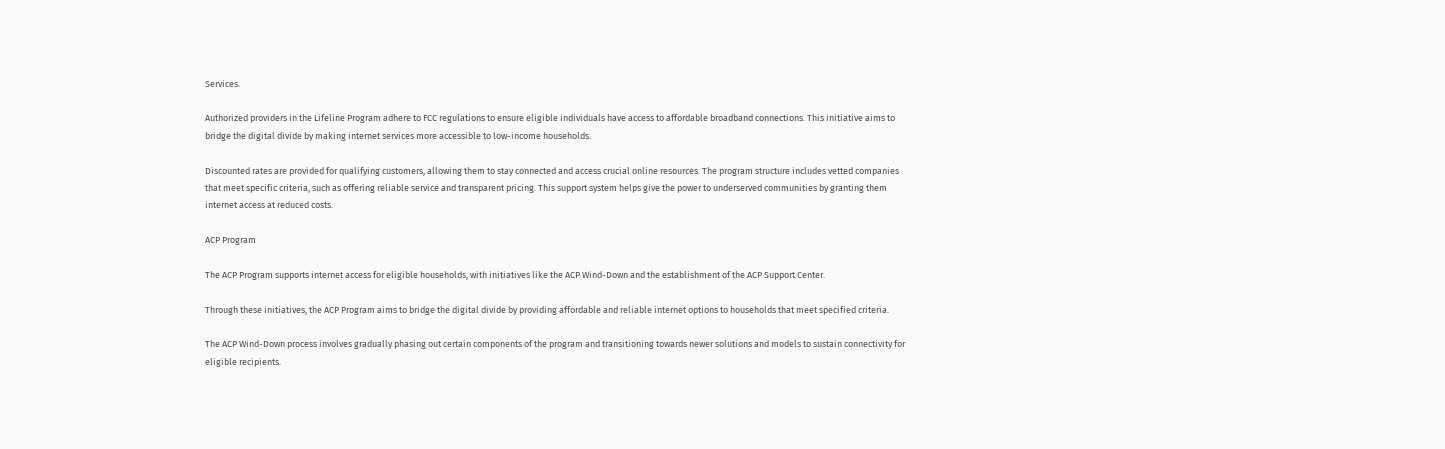Services.

Authorized providers in the Lifeline Program adhere to FCC regulations to ensure eligible individuals have access to affordable broadband connections. This initiative aims to bridge the digital divide by making internet services more accessible to low-income households.

Discounted rates are provided for qualifying customers, allowing them to stay connected and access crucial online resources. The program structure includes vetted companies that meet specific criteria, such as offering reliable service and transparent pricing. This support system helps give the power to underserved communities by granting them internet access at reduced costs.

ACP Program

The ACP Program supports internet access for eligible households, with initiatives like the ACP Wind-Down and the establishment of the ACP Support Center.

Through these initiatives, the ACP Program aims to bridge the digital divide by providing affordable and reliable internet options to households that meet specified criteria.

The ACP Wind-Down process involves gradually phasing out certain components of the program and transitioning towards newer solutions and models to sustain connectivity for eligible recipients.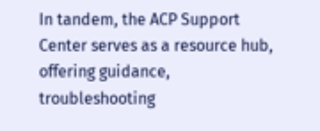In tandem, the ACP Support Center serves as a resource hub, offering guidance, troubleshooting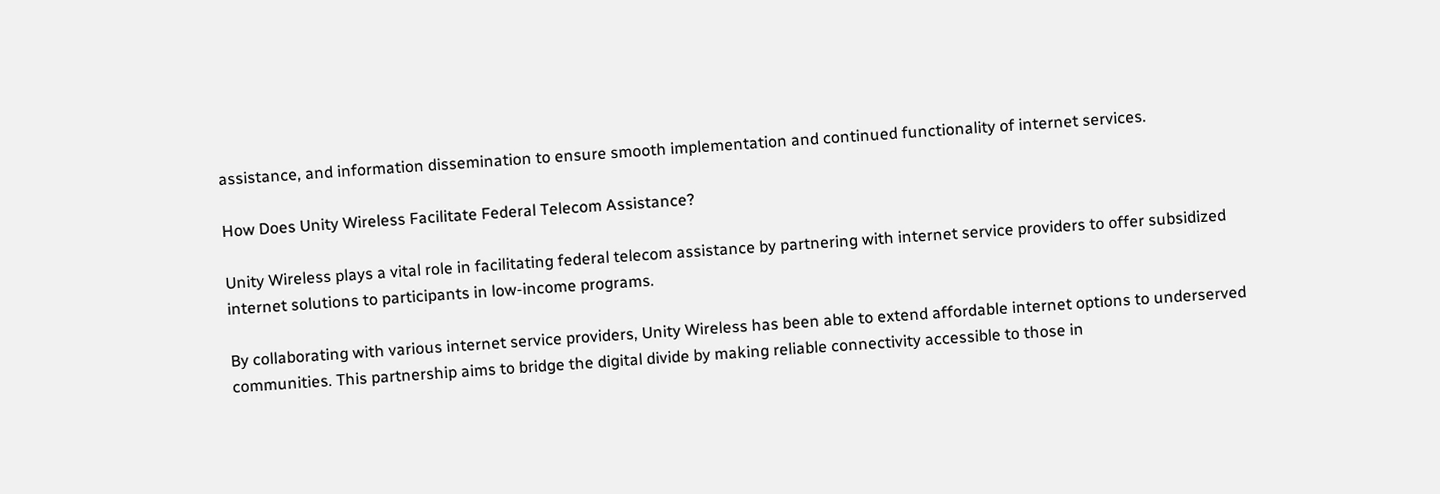assistance, and information dissemination to ensure smooth implementation and continued functionality of internet services.

How Does Unity Wireless Facilitate Federal Telecom Assistance?

Unity Wireless plays a vital role in facilitating federal telecom assistance by partnering with internet service providers to offer subsidized internet solutions to participants in low-income programs.

By collaborating with various internet service providers, Unity Wireless has been able to extend affordable internet options to underserved communities. This partnership aims to bridge the digital divide by making reliable connectivity accessible to those in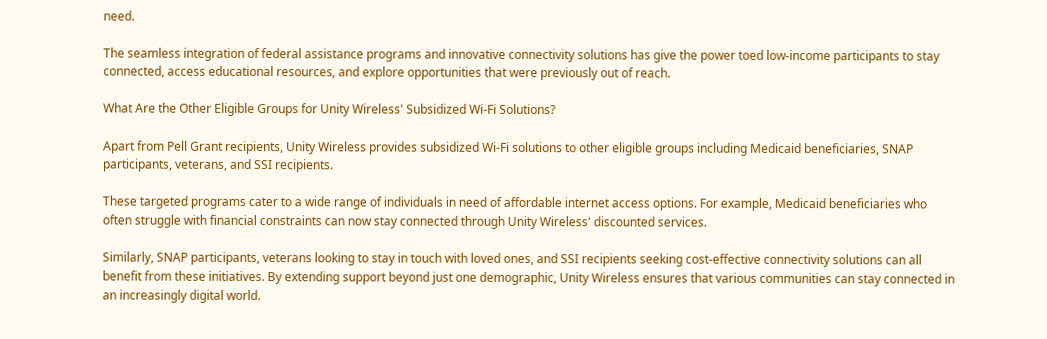need.

The seamless integration of federal assistance programs and innovative connectivity solutions has give the power toed low-income participants to stay connected, access educational resources, and explore opportunities that were previously out of reach.

What Are the Other Eligible Groups for Unity Wireless' Subsidized Wi-Fi Solutions?

Apart from Pell Grant recipients, Unity Wireless provides subsidized Wi-Fi solutions to other eligible groups including Medicaid beneficiaries, SNAP participants, veterans, and SSI recipients.

These targeted programs cater to a wide range of individuals in need of affordable internet access options. For example, Medicaid beneficiaries who often struggle with financial constraints can now stay connected through Unity Wireless' discounted services.

Similarly, SNAP participants, veterans looking to stay in touch with loved ones, and SSI recipients seeking cost-effective connectivity solutions can all benefit from these initiatives. By extending support beyond just one demographic, Unity Wireless ensures that various communities can stay connected in an increasingly digital world.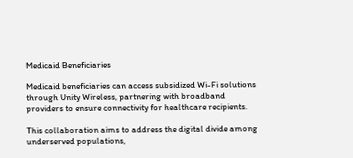Medicaid Beneficiaries

Medicaid beneficiaries can access subsidized Wi-Fi solutions through Unity Wireless, partnering with broadband providers to ensure connectivity for healthcare recipients.

This collaboration aims to address the digital divide among underserved populations,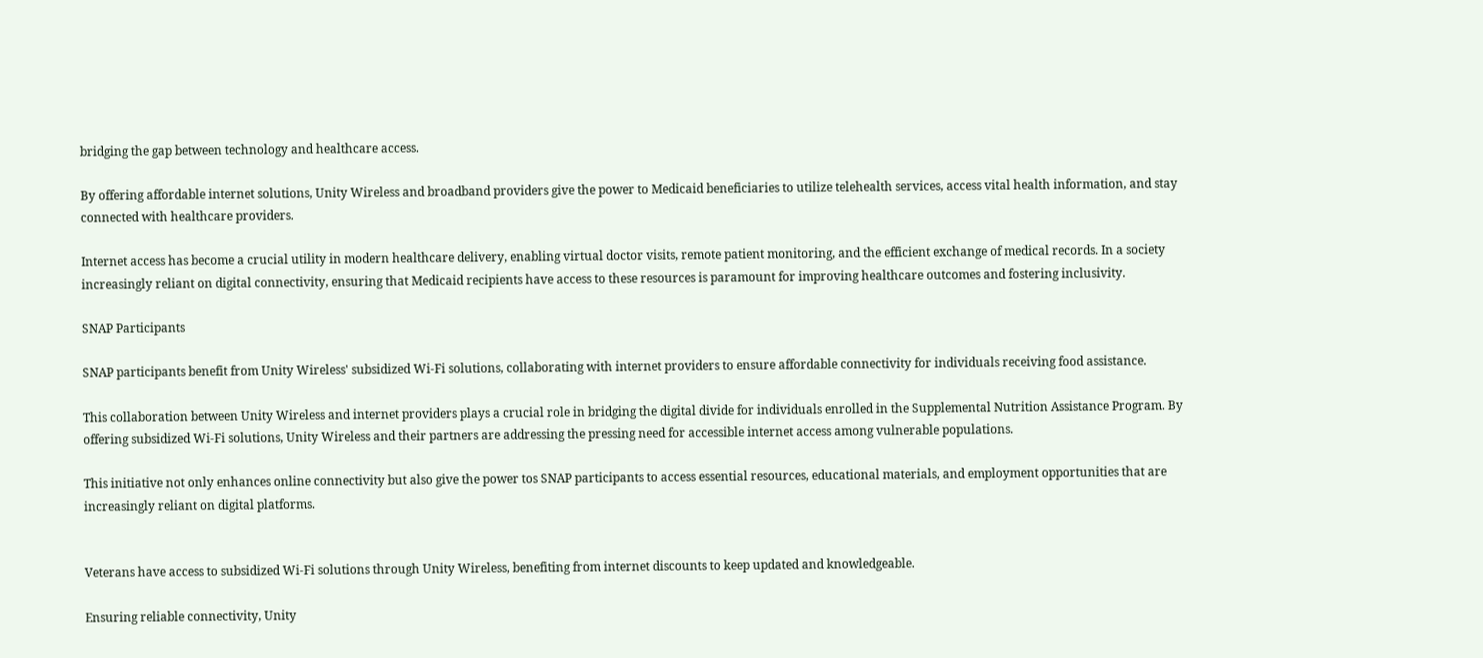bridging the gap between technology and healthcare access.

By offering affordable internet solutions, Unity Wireless and broadband providers give the power to Medicaid beneficiaries to utilize telehealth services, access vital health information, and stay connected with healthcare providers.

Internet access has become a crucial utility in modern healthcare delivery, enabling virtual doctor visits, remote patient monitoring, and the efficient exchange of medical records. In a society increasingly reliant on digital connectivity, ensuring that Medicaid recipients have access to these resources is paramount for improving healthcare outcomes and fostering inclusivity.

SNAP Participants

SNAP participants benefit from Unity Wireless' subsidized Wi-Fi solutions, collaborating with internet providers to ensure affordable connectivity for individuals receiving food assistance.

This collaboration between Unity Wireless and internet providers plays a crucial role in bridging the digital divide for individuals enrolled in the Supplemental Nutrition Assistance Program. By offering subsidized Wi-Fi solutions, Unity Wireless and their partners are addressing the pressing need for accessible internet access among vulnerable populations.

This initiative not only enhances online connectivity but also give the power tos SNAP participants to access essential resources, educational materials, and employment opportunities that are increasingly reliant on digital platforms.


Veterans have access to subsidized Wi-Fi solutions through Unity Wireless, benefiting from internet discounts to keep updated and knowledgeable.

Ensuring reliable connectivity, Unity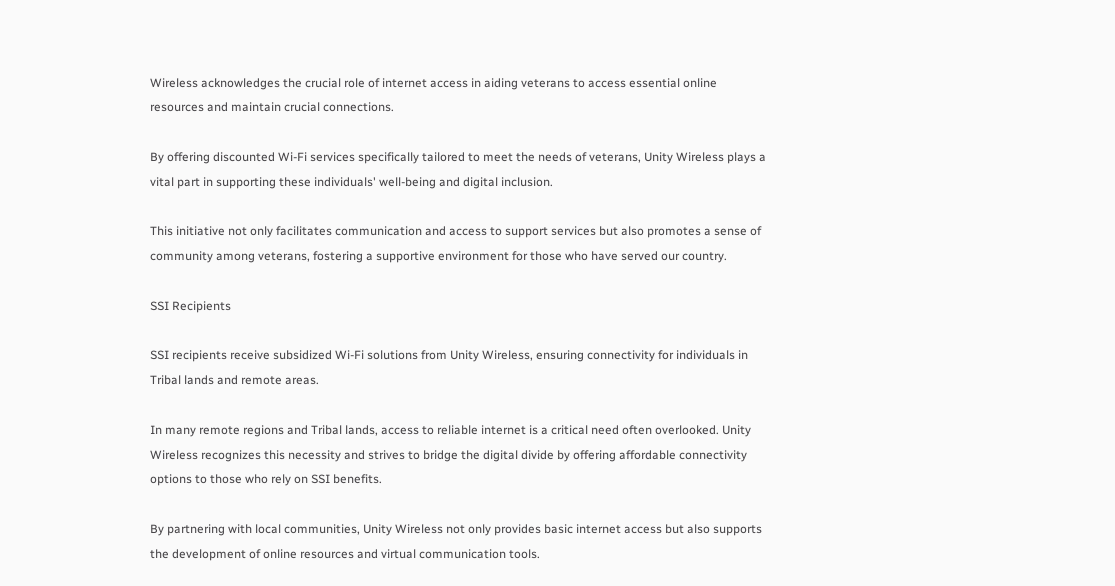Wireless acknowledges the crucial role of internet access in aiding veterans to access essential online resources and maintain crucial connections.

By offering discounted Wi-Fi services specifically tailored to meet the needs of veterans, Unity Wireless plays a vital part in supporting these individuals' well-being and digital inclusion.

This initiative not only facilitates communication and access to support services but also promotes a sense of community among veterans, fostering a supportive environment for those who have served our country.

SSI Recipients

SSI recipients receive subsidized Wi-Fi solutions from Unity Wireless, ensuring connectivity for individuals in Tribal lands and remote areas.

In many remote regions and Tribal lands, access to reliable internet is a critical need often overlooked. Unity Wireless recognizes this necessity and strives to bridge the digital divide by offering affordable connectivity options to those who rely on SSI benefits.

By partnering with local communities, Unity Wireless not only provides basic internet access but also supports the development of online resources and virtual communication tools.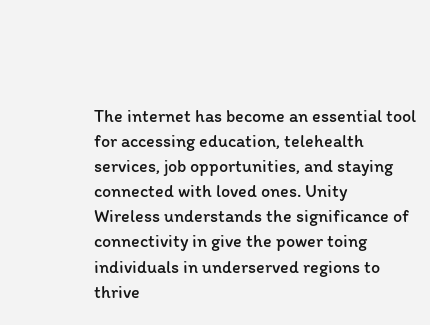The internet has become an essential tool for accessing education, telehealth services, job opportunities, and staying connected with loved ones. Unity Wireless understands the significance of connectivity in give the power toing individuals in underserved regions to thrive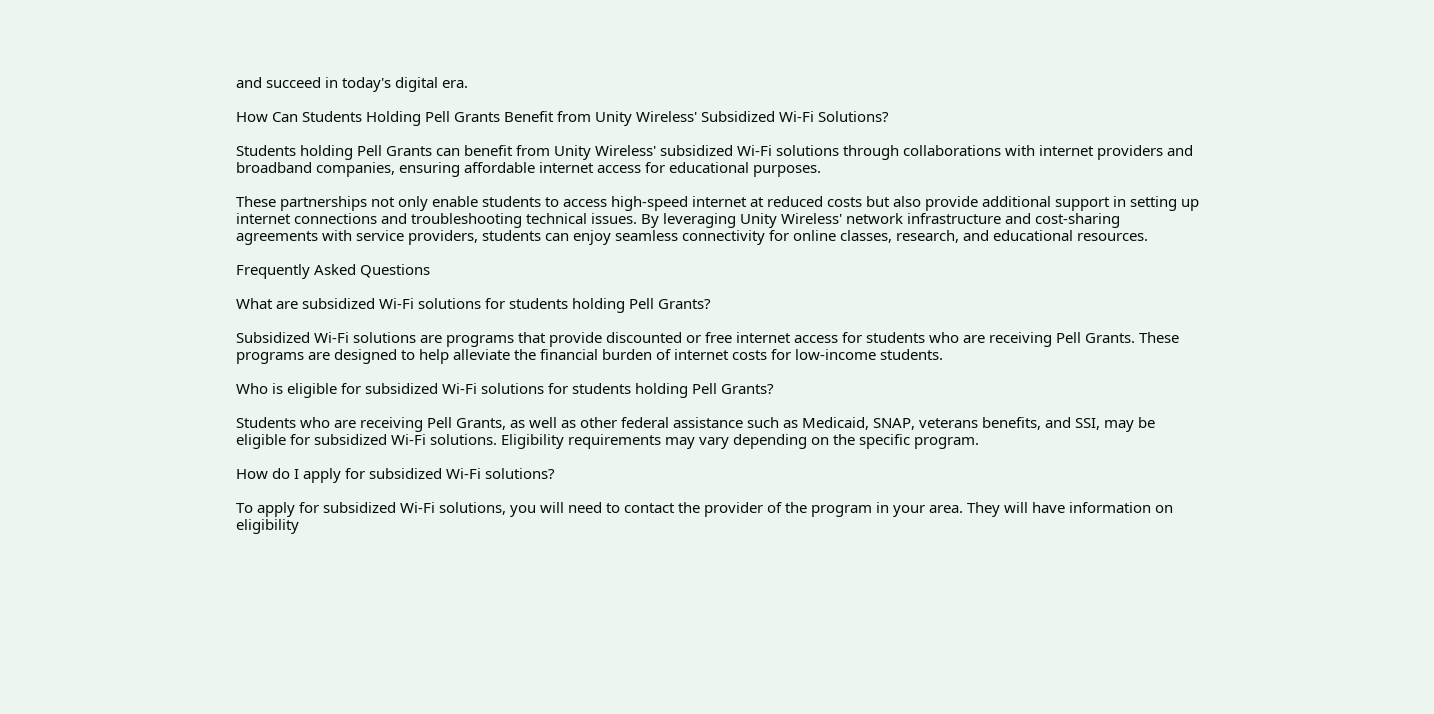and succeed in today's digital era.

How Can Students Holding Pell Grants Benefit from Unity Wireless' Subsidized Wi-Fi Solutions?

Students holding Pell Grants can benefit from Unity Wireless' subsidized Wi-Fi solutions through collaborations with internet providers and broadband companies, ensuring affordable internet access for educational purposes.

These partnerships not only enable students to access high-speed internet at reduced costs but also provide additional support in setting up internet connections and troubleshooting technical issues. By leveraging Unity Wireless' network infrastructure and cost-sharing agreements with service providers, students can enjoy seamless connectivity for online classes, research, and educational resources.

Frequently Asked Questions

What are subsidized Wi-Fi solutions for students holding Pell Grants?

Subsidized Wi-Fi solutions are programs that provide discounted or free internet access for students who are receiving Pell Grants. These programs are designed to help alleviate the financial burden of internet costs for low-income students.

Who is eligible for subsidized Wi-Fi solutions for students holding Pell Grants?

Students who are receiving Pell Grants, as well as other federal assistance such as Medicaid, SNAP, veterans benefits, and SSI, may be eligible for subsidized Wi-Fi solutions. Eligibility requirements may vary depending on the specific program.

How do I apply for subsidized Wi-Fi solutions?

To apply for subsidized Wi-Fi solutions, you will need to contact the provider of the program in your area. They will have information on eligibility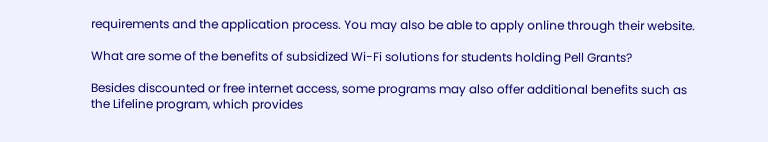requirements and the application process. You may also be able to apply online through their website.

What are some of the benefits of subsidized Wi-Fi solutions for students holding Pell Grants?

Besides discounted or free internet access, some programs may also offer additional benefits such as the Lifeline program, which provides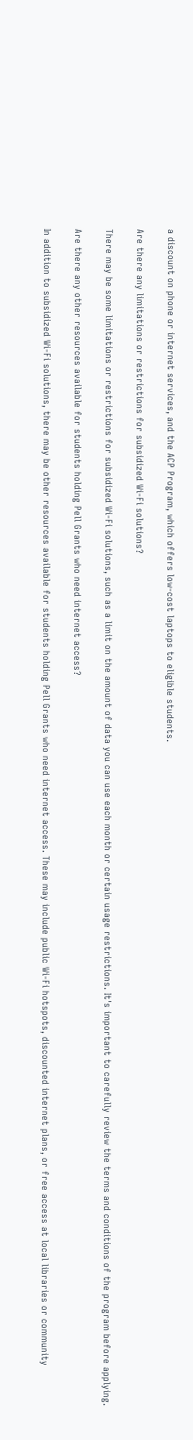a discount on phone or internet services, and the ACP Program, which offers low-cost laptops to eligible students.

Are there any limitations or restrictions for subsidized Wi-Fi solutions?

There may be some limitations or restrictions for subsidized Wi-Fi solutions, such as a limit on the amount of data you can use each month or certain usage restrictions. It's important to carefully review the terms and conditions of the program before applying.

Are there any other resources available for students holding Pell Grants who need internet access?

In addition to subsidized Wi-Fi solutions, there may be other resources available for students holding Pell Grants who need internet access. These may include public Wi-Fi hotspots, discounted internet plans, or free access at local libraries or community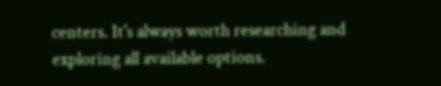centers. It's always worth researching and exploring all available options.